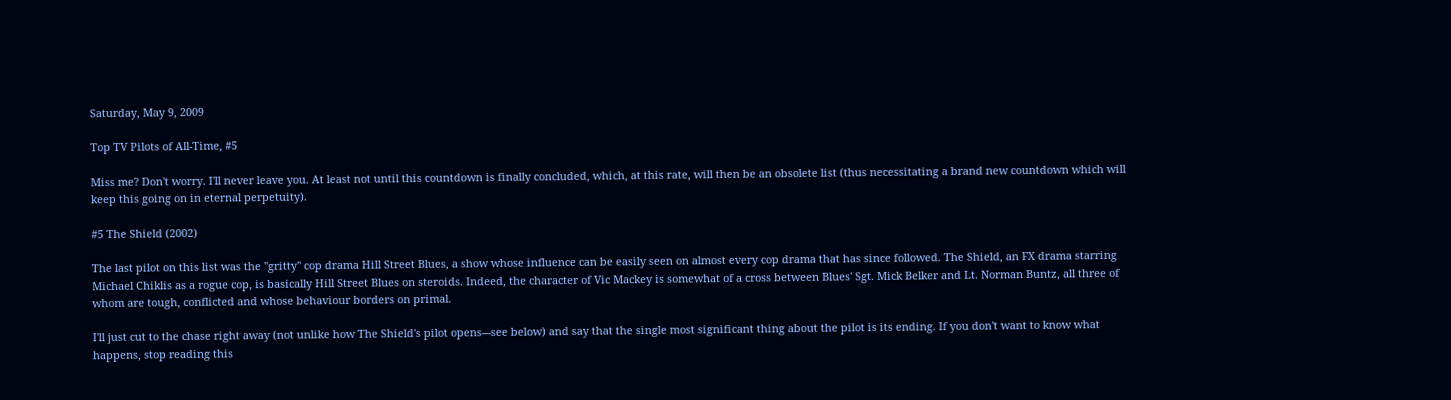Saturday, May 9, 2009

Top TV Pilots of All-Time, #5

Miss me? Don't worry. I'll never leave you. At least not until this countdown is finally concluded, which, at this rate, will then be an obsolete list (thus necessitating a brand new countdown which will keep this going on in eternal perpetuity).

#5 The Shield (2002)

The last pilot on this list was the "gritty" cop drama Hill Street Blues, a show whose influence can be easily seen on almost every cop drama that has since followed. The Shield, an FX drama starring Michael Chiklis as a rogue cop, is basically Hill Street Blues on steroids. Indeed, the character of Vic Mackey is somewhat of a cross between Blues' Sgt. Mick Belker and Lt. Norman Buntz, all three of whom are tough, conflicted and whose behaviour borders on primal.

I'll just cut to the chase right away (not unlike how The Shield's pilot opens---see below) and say that the single most significant thing about the pilot is its ending. If you don't want to know what happens, stop reading this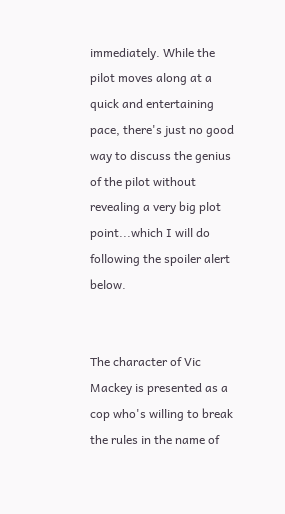immediately. While the pilot moves along at a quick and entertaining pace, there's just no good way to discuss the genius of the pilot without revealing a very big plot point...which I will do following the spoiler alert below.


The character of Vic Mackey is presented as a cop who's willing to break the rules in the name of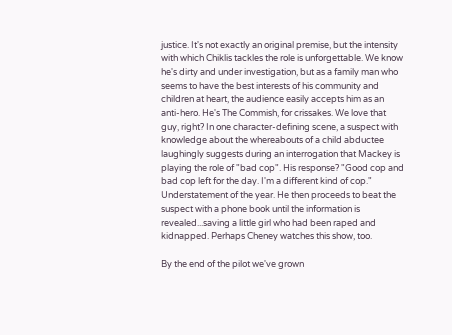justice. It's not exactly an original premise, but the intensity with which Chiklis tackles the role is unforgettable. We know he's dirty and under investigation, but as a family man who seems to have the best interests of his community and children at heart, the audience easily accepts him as an anti-hero. He's The Commish, for crissakes. We love that guy, right? In one character-defining scene, a suspect with knowledge about the whereabouts of a child abductee laughingly suggests during an interrogation that Mackey is playing the role of "bad cop". His response? "Good cop and bad cop left for the day. I'm a different kind of cop." Understatement of the year. He then proceeds to beat the suspect with a phone book until the information is revealed...saving a little girl who had been raped and kidnapped. Perhaps Cheney watches this show, too.

By the end of the pilot we've grown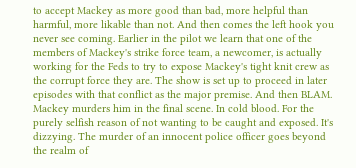to accept Mackey as more good than bad, more helpful than harmful, more likable than not. And then comes the left hook you never see coming. Earlier in the pilot we learn that one of the members of Mackey's strike force team, a newcomer, is actually working for the Feds to try to expose Mackey's tight knit crew as the corrupt force they are. The show is set up to proceed in later episodes with that conflict as the major premise. And then BLAM. Mackey murders him in the final scene. In cold blood. For the purely selfish reason of not wanting to be caught and exposed. It's dizzying. The murder of an innocent police officer goes beyond the realm of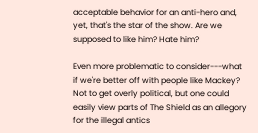acceptable behavior for an anti-hero and, yet, that's the star of the show. Are we supposed to like him? Hate him?

Even more problematic to consider---what if we're better off with people like Mackey? Not to get overly political, but one could easily view parts of The Shield as an allegory for the illegal antics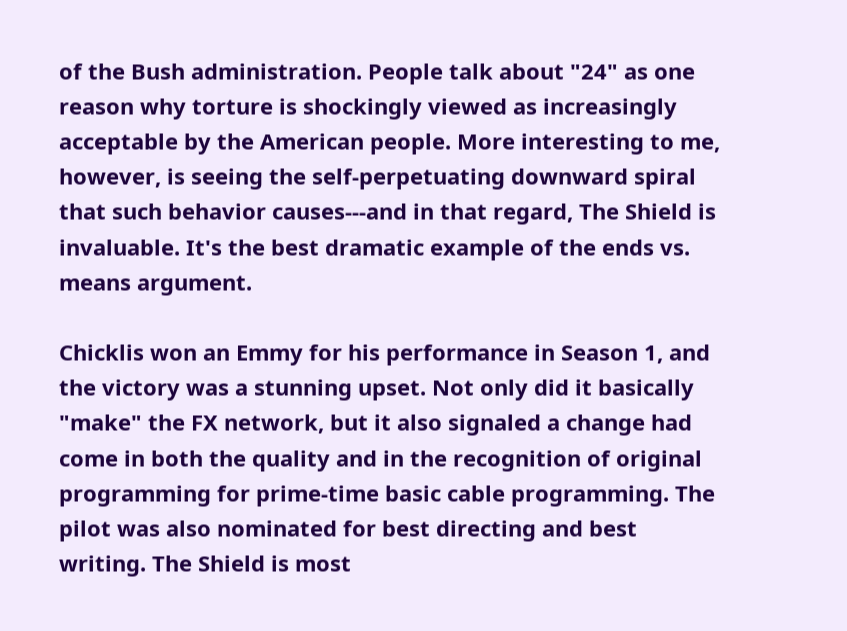of the Bush administration. People talk about "24" as one reason why torture is shockingly viewed as increasingly acceptable by the American people. More interesting to me, however, is seeing the self-perpetuating downward spiral that such behavior causes---and in that regard, The Shield is invaluable. It's the best dramatic example of the ends vs. means argument.

Chicklis won an Emmy for his performance in Season 1, and the victory was a stunning upset. Not only did it basically "make" the FX network, but it also signaled a change had come in both the quality and in the recognition of original programming for prime-time basic cable programming. The pilot was also nominated for best directing and best writing. The Shield is most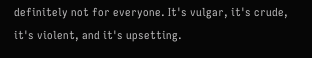definitely not for everyone. It's vulgar, it's crude, it's violent, and it's upsetting.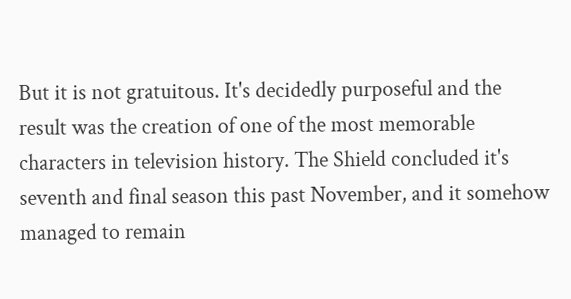But it is not gratuitous. It's decidedly purposeful and the result was the creation of one of the most memorable characters in television history. The Shield concluded it's seventh and final season this past November, and it somehow managed to remain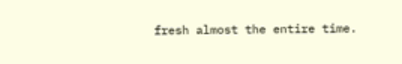fresh almost the entire time.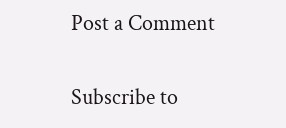Post a Comment

Subscribe to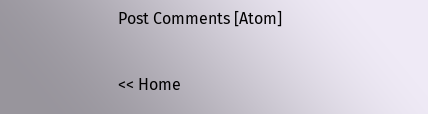Post Comments [Atom]

<< Home